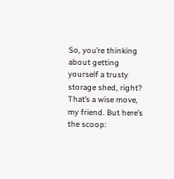So, you’re thinking about getting yourself a trusty storage shed, right? That’s a wise move, my friend. But here’s the scoop: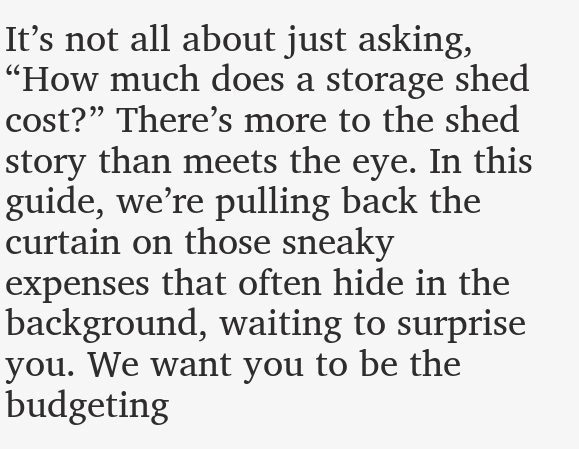It’s not all about just asking, “How much does a storage shed cost?” There’s more to the shed story than meets the eye. In this guide, we’re pulling back the curtain on those sneaky expenses that often hide in the background, waiting to surprise you. We want you to be the budgeting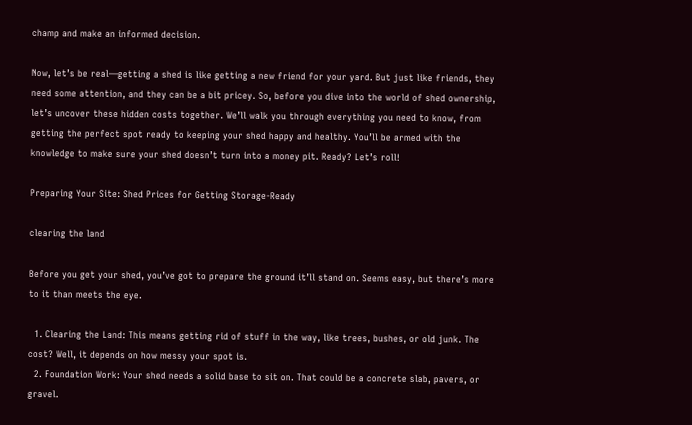champ and make an informed decision.

Now, let’s be real—getting a shed is like getting a new friend for your yard. But just like friends, they need some attention, and they can be a bit pricey. So, before you dive into the world of shed ownership, let’s uncover these hidden costs together. We’ll walk you through everything you need to know, from getting the perfect spot ready to keeping your shed happy and healthy. You’ll be armed with the knowledge to make sure your shed doesn’t turn into a money pit. Ready? Let’s roll!

Preparing Your Site: Shed Prices for Getting Storage-Ready

clearing the land

Before you get your shed, you’ve got to prepare the ground it’ll stand on. Seems easy, but there’s more to it than meets the eye.

  1. Clearing the Land: This means getting rid of stuff in the way, like trees, bushes, or old junk. The cost? Well, it depends on how messy your spot is.
  2. Foundation Work: Your shed needs a solid base to sit on. That could be a concrete slab, pavers, or gravel.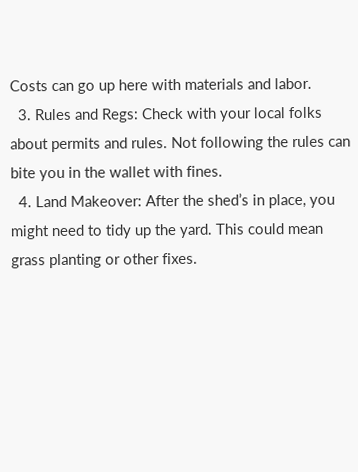Costs can go up here with materials and labor.
  3. Rules and Regs: Check with your local folks about permits and rules. Not following the rules can bite you in the wallet with fines.
  4. Land Makeover: After the shed’s in place, you might need to tidy up the yard. This could mean grass planting or other fixes.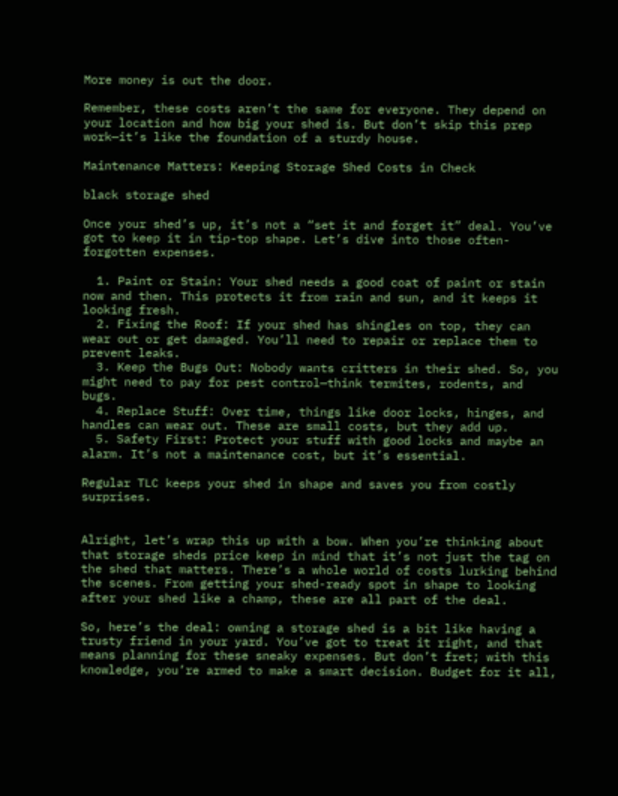More money is out the door.

Remember, these costs aren’t the same for everyone. They depend on your location and how big your shed is. But don’t skip this prep work—it’s like the foundation of a sturdy house.

Maintenance Matters: Keeping Storage Shed Costs in Check

black storage shed

Once your shed’s up, it’s not a “set it and forget it” deal. You’ve got to keep it in tip-top shape. Let’s dive into those often-forgotten expenses.

  1. Paint or Stain: Your shed needs a good coat of paint or stain now and then. This protects it from rain and sun, and it keeps it looking fresh.
  2. Fixing the Roof: If your shed has shingles on top, they can wear out or get damaged. You’ll need to repair or replace them to prevent leaks.
  3. Keep the Bugs Out: Nobody wants critters in their shed. So, you might need to pay for pest control—think termites, rodents, and bugs.
  4. Replace Stuff: Over time, things like door locks, hinges, and handles can wear out. These are small costs, but they add up.
  5. Safety First: Protect your stuff with good locks and maybe an alarm. It’s not a maintenance cost, but it’s essential.

Regular TLC keeps your shed in shape and saves you from costly surprises.


Alright, let’s wrap this up with a bow. When you’re thinking about that storage sheds price keep in mind that it’s not just the tag on the shed that matters. There’s a whole world of costs lurking behind the scenes. From getting your shed-ready spot in shape to looking after your shed like a champ, these are all part of the deal.

So, here’s the deal: owning a storage shed is a bit like having a trusty friend in your yard. You’ve got to treat it right, and that means planning for these sneaky expenses. But don’t fret; with this knowledge, you’re armed to make a smart decision. Budget for it all,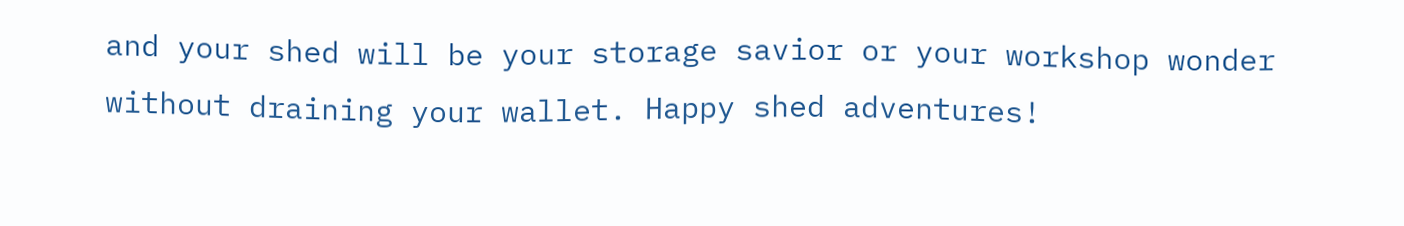and your shed will be your storage savior or your workshop wonder without draining your wallet. Happy shed adventures!